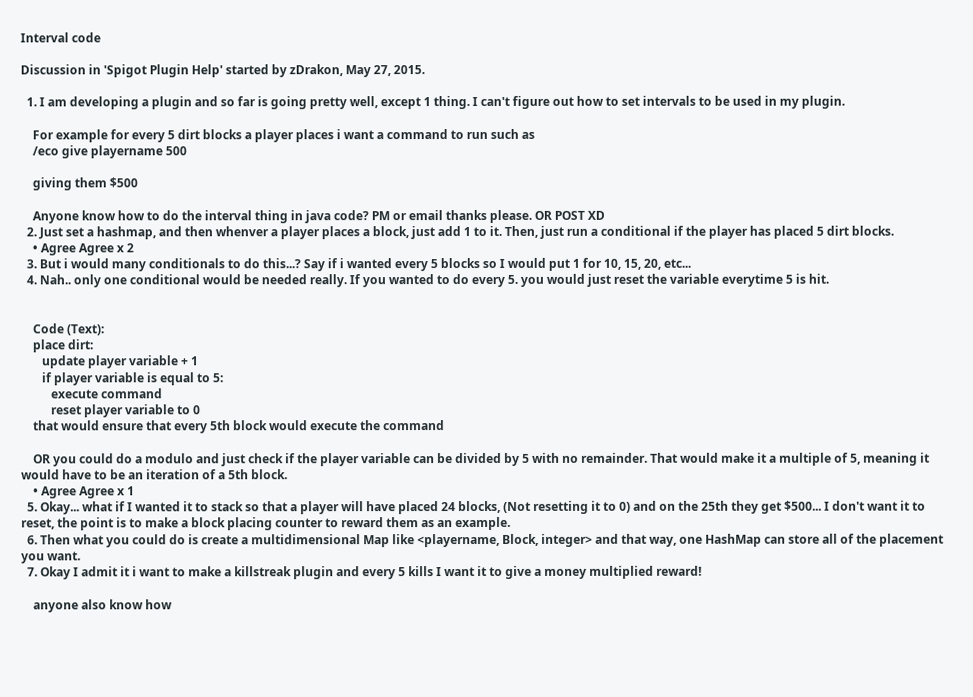Interval code

Discussion in 'Spigot Plugin Help' started by zDrakon, May 27, 2015.

  1. I am developing a plugin and so far is going pretty well, except 1 thing. I can't figure out how to set intervals to be used in my plugin.

    For example for every 5 dirt blocks a player places i want a command to run such as
    /eco give playername 500

    giving them $500

    Anyone know how to do the interval thing in java code? PM or email thanks please. OR POST XD
  2. Just set a hashmap, and then whenver a player places a block, just add 1 to it. Then, just run a conditional if the player has placed 5 dirt blocks.
    • Agree Agree x 2
  3. But i would many conditionals to do this...? Say if i wanted every 5 blocks so I would put 1 for 10, 15, 20, etc...
  4. Nah.. only one conditional would be needed really. If you wanted to do every 5. you would just reset the variable everytime 5 is hit.


    Code (Text):
    place dirt:
       update player variable + 1
       if player variable is equal to 5:
          execute command
          reset player variable to 0
    that would ensure that every 5th block would execute the command

    OR you could do a modulo and just check if the player variable can be divided by 5 with no remainder. That would make it a multiple of 5, meaning it would have to be an iteration of a 5th block.
    • Agree Agree x 1
  5. Okay... what if I wanted it to stack so that a player will have placed 24 blocks, (Not resetting it to 0) and on the 25th they get $500... I don't want it to reset, the point is to make a block placing counter to reward them as an example.
  6. Then what you could do is create a multidimensional Map like <playername, Block, integer> and that way, one HashMap can store all of the placement you want.
  7. Okay I admit it i want to make a killstreak plugin and every 5 kills I want it to give a money multiplied reward!

    anyone also know how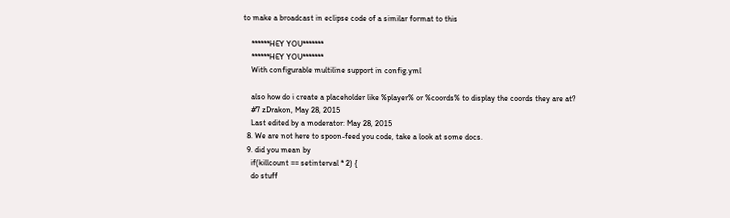to make a broadcast in eclipse code of a similar format to this

    ******HEY YOU*******
    ******HEY YOU*******
    With configurable multiline support in config.yml

    also how do i create a placeholder like %player% or %coords% to display the coords they are at?
    #7 zDrakon, May 28, 2015
    Last edited by a moderator: May 28, 2015
  8. We are not here to spoon-feed you code, take a look at some docs.
  9. did you mean by
    if(killcount == setinterval * 2) {
    do stuff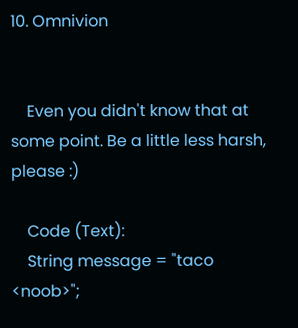10. Omnivion


    Even you didn't know that at some point. Be a little less harsh, please :)

    Code (Text):
    String message = "taco <noob>";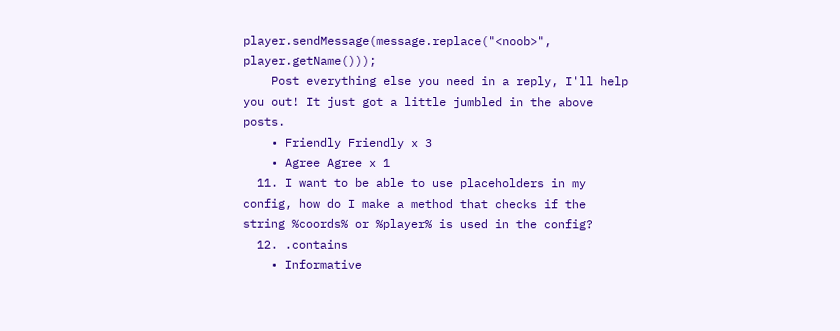player.sendMessage(message.replace("<noob>", player.getName()));
    Post everything else you need in a reply, I'll help you out! It just got a little jumbled in the above posts.
    • Friendly Friendly x 3
    • Agree Agree x 1
  11. I want to be able to use placeholders in my config, how do I make a method that checks if the string %coords% or %player% is used in the config?
  12. .contains
    • Informative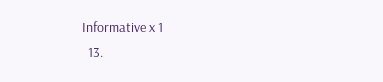Informative x 1
  13.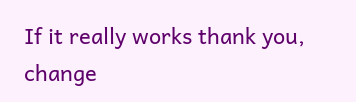If it really works thank you, change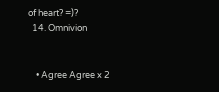of heart? =)?
  14. Omnivion


    • Agree Agree x 2